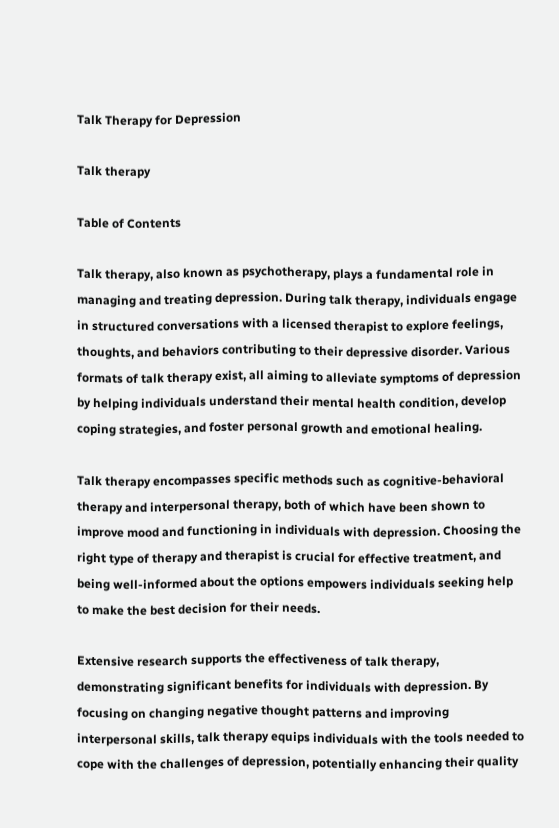Talk Therapy for Depression

Talk therapy

Table of Contents

Talk therapy, also known as psychotherapy, plays a fundamental role in managing and treating depression. During talk therapy, individuals engage in structured conversations with a licensed therapist to explore feelings, thoughts, and behaviors contributing to their depressive disorder. Various formats of talk therapy exist, all aiming to alleviate symptoms of depression by helping individuals understand their mental health condition, develop coping strategies, and foster personal growth and emotional healing.

Talk therapy encompasses specific methods such as cognitive-behavioral therapy and interpersonal therapy, both of which have been shown to improve mood and functioning in individuals with depression. Choosing the right type of therapy and therapist is crucial for effective treatment, and being well-informed about the options empowers individuals seeking help to make the best decision for their needs.

Extensive research supports the effectiveness of talk therapy, demonstrating significant benefits for individuals with depression. By focusing on changing negative thought patterns and improving interpersonal skills, talk therapy equips individuals with the tools needed to cope with the challenges of depression, potentially enhancing their quality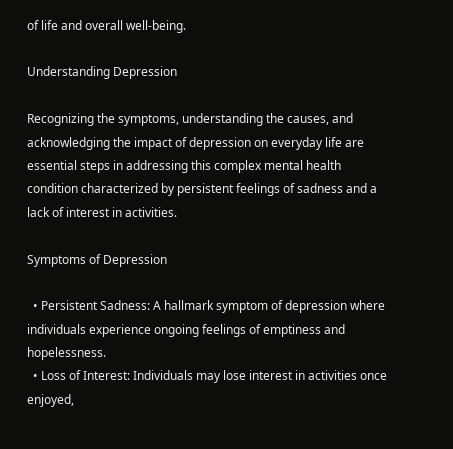of life and overall well-being.

Understanding Depression

Recognizing the symptoms, understanding the causes, and acknowledging the impact of depression on everyday life are essential steps in addressing this complex mental health condition characterized by persistent feelings of sadness and a lack of interest in activities.

Symptoms of Depression

  • Persistent Sadness: A hallmark symptom of depression where individuals experience ongoing feelings of emptiness and hopelessness.
  • Loss of Interest: Individuals may lose interest in activities once enjoyed,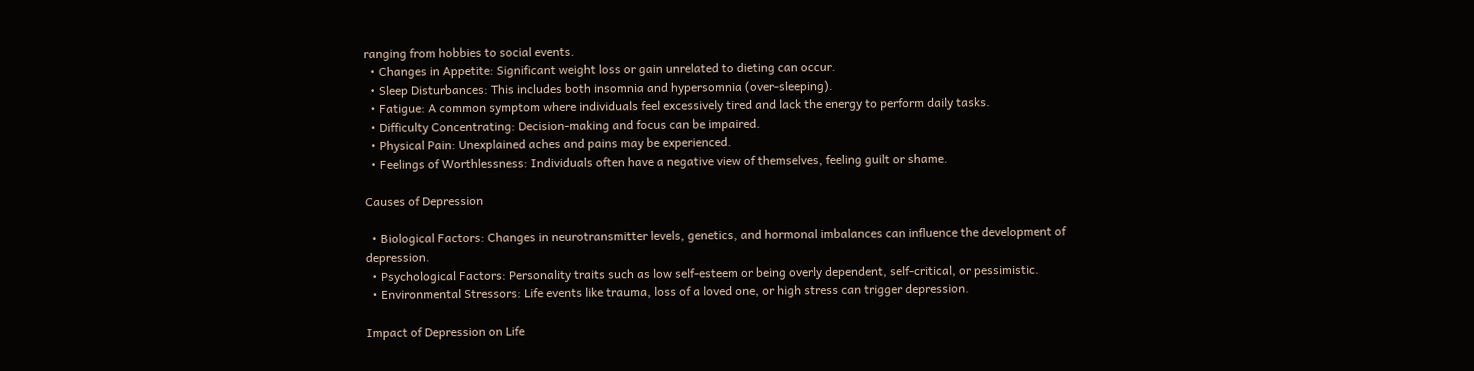ranging from hobbies to social events.
  • Changes in Appetite: Significant weight loss or gain unrelated to dieting can occur.
  • Sleep Disturbances: This includes both insomnia and hypersomnia (over-sleeping).
  • Fatigue: A common symptom where individuals feel excessively tired and lack the energy to perform daily tasks.
  • Difficulty Concentrating: Decision-making and focus can be impaired.
  • Physical Pain: Unexplained aches and pains may be experienced.
  • Feelings of Worthlessness: Individuals often have a negative view of themselves, feeling guilt or shame.

Causes of Depression

  • Biological Factors: Changes in neurotransmitter levels, genetics, and hormonal imbalances can influence the development of depression.
  • Psychological Factors: Personality traits such as low self-esteem or being overly dependent, self-critical, or pessimistic.
  • Environmental Stressors: Life events like trauma, loss of a loved one, or high stress can trigger depression.

Impact of Depression on Life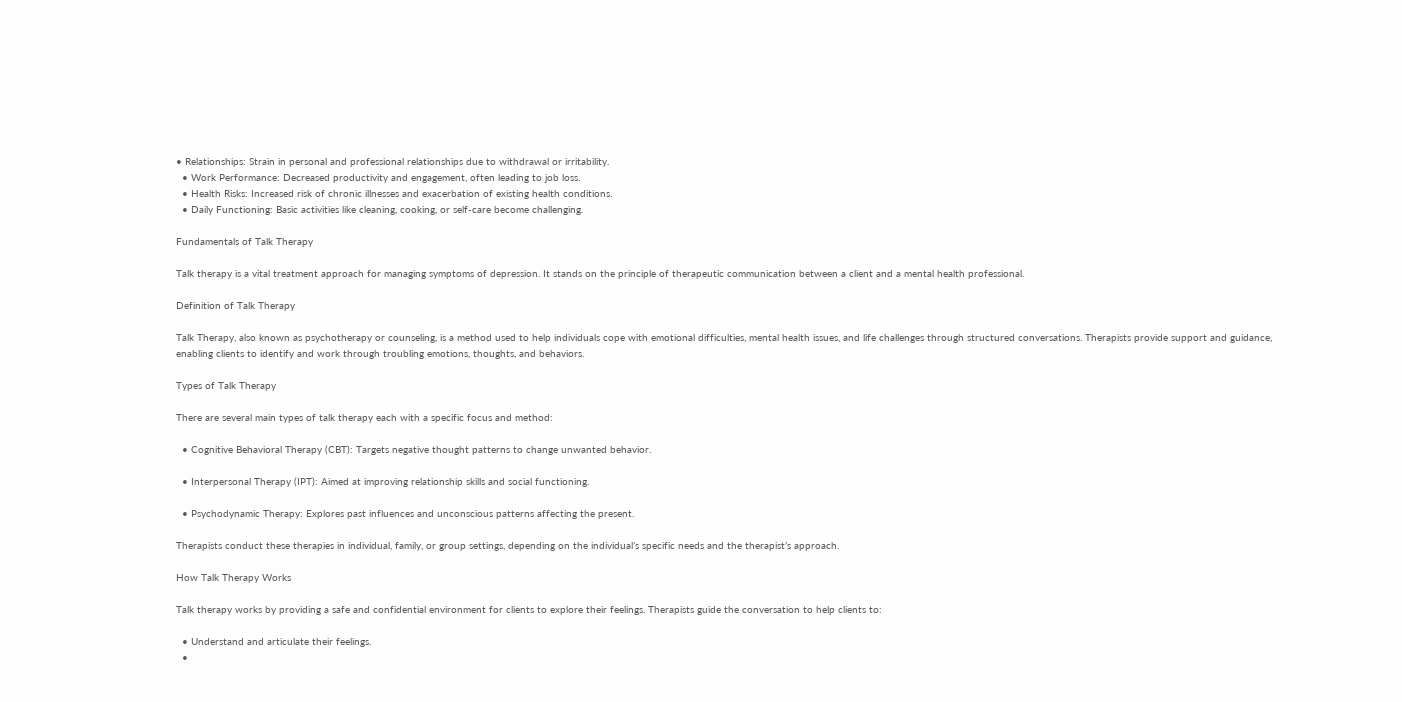• Relationships: Strain in personal and professional relationships due to withdrawal or irritability.
  • Work Performance: Decreased productivity and engagement, often leading to job loss.
  • Health Risks: Increased risk of chronic illnesses and exacerbation of existing health conditions.
  • Daily Functioning: Basic activities like cleaning, cooking, or self-care become challenging.

Fundamentals of Talk Therapy

Talk therapy is a vital treatment approach for managing symptoms of depression. It stands on the principle of therapeutic communication between a client and a mental health professional.

Definition of Talk Therapy

Talk Therapy, also known as psychotherapy or counseling, is a method used to help individuals cope with emotional difficulties, mental health issues, and life challenges through structured conversations. Therapists provide support and guidance, enabling clients to identify and work through troubling emotions, thoughts, and behaviors.

Types of Talk Therapy

There are several main types of talk therapy each with a specific focus and method:

  • Cognitive Behavioral Therapy (CBT): Targets negative thought patterns to change unwanted behavior.

  • Interpersonal Therapy (IPT): Aimed at improving relationship skills and social functioning.

  • Psychodynamic Therapy: Explores past influences and unconscious patterns affecting the present.

Therapists conduct these therapies in individual, family, or group settings, depending on the individual’s specific needs and the therapist’s approach.

How Talk Therapy Works

Talk therapy works by providing a safe and confidential environment for clients to explore their feelings. Therapists guide the conversation to help clients to:

  • Understand and articulate their feelings.
  •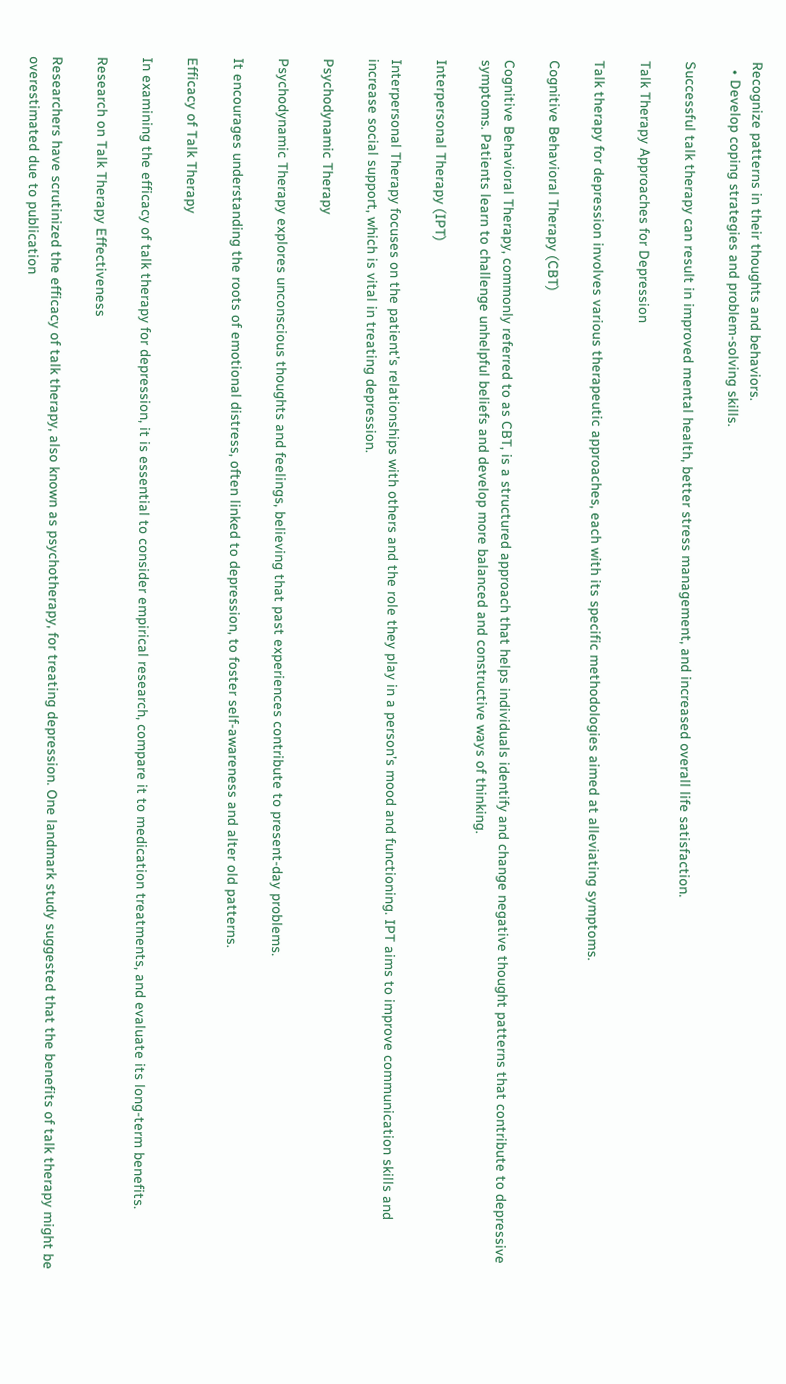Recognize patterns in their thoughts and behaviors.
  • Develop coping strategies and problem-solving skills.

Successful talk therapy can result in improved mental health, better stress management, and increased overall life satisfaction.

Talk Therapy Approaches for Depression

Talk therapy for depression involves various therapeutic approaches, each with its specific methodologies aimed at alleviating symptoms.

Cognitive Behavioral Therapy (CBT)

Cognitive Behavioral Therapy, commonly referred to as CBT, is a structured approach that helps individuals identify and change negative thought patterns that contribute to depressive symptoms. Patients learn to challenge unhelpful beliefs and develop more balanced and constructive ways of thinking.

Interpersonal Therapy (IPT)

Interpersonal Therapy focuses on the patient’s relationships with others and the role they play in a person’s mood and functioning. IPT aims to improve communication skills and increase social support, which is vital in treating depression.

Psychodynamic Therapy

Psychodynamic Therapy explores unconscious thoughts and feelings, believing that past experiences contribute to present-day problems.

It encourages understanding the roots of emotional distress, often linked to depression, to foster self-awareness and alter old patterns.

Efficacy of Talk Therapy

In examining the efficacy of talk therapy for depression, it is essential to consider empirical research, compare it to medication treatments, and evaluate its long-term benefits.

Research on Talk Therapy Effectiveness

Researchers have scrutinized the efficacy of talk therapy, also known as psychotherapy, for treating depression. One landmark study suggested that the benefits of talk therapy might be overestimated due to publication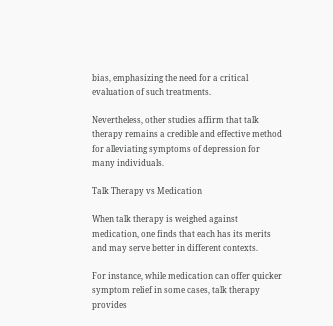bias, emphasizing the need for a critical evaluation of such treatments.

Nevertheless, other studies affirm that talk therapy remains a credible and effective method for alleviating symptoms of depression for many individuals.

Talk Therapy vs Medication

When talk therapy is weighed against medication, one finds that each has its merits and may serve better in different contexts.

For instance, while medication can offer quicker symptom relief in some cases, talk therapy provides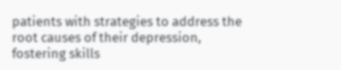patients with strategies to address the root causes of their depression, fostering skills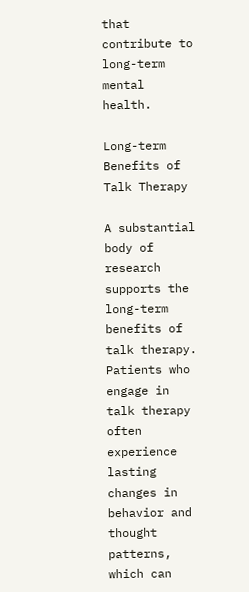that contribute to long-term mental health.

Long-term Benefits of Talk Therapy

A substantial body of research supports the long-term benefits of talk therapy. Patients who engage in talk therapy often experience lasting changes in behavior and thought patterns, which can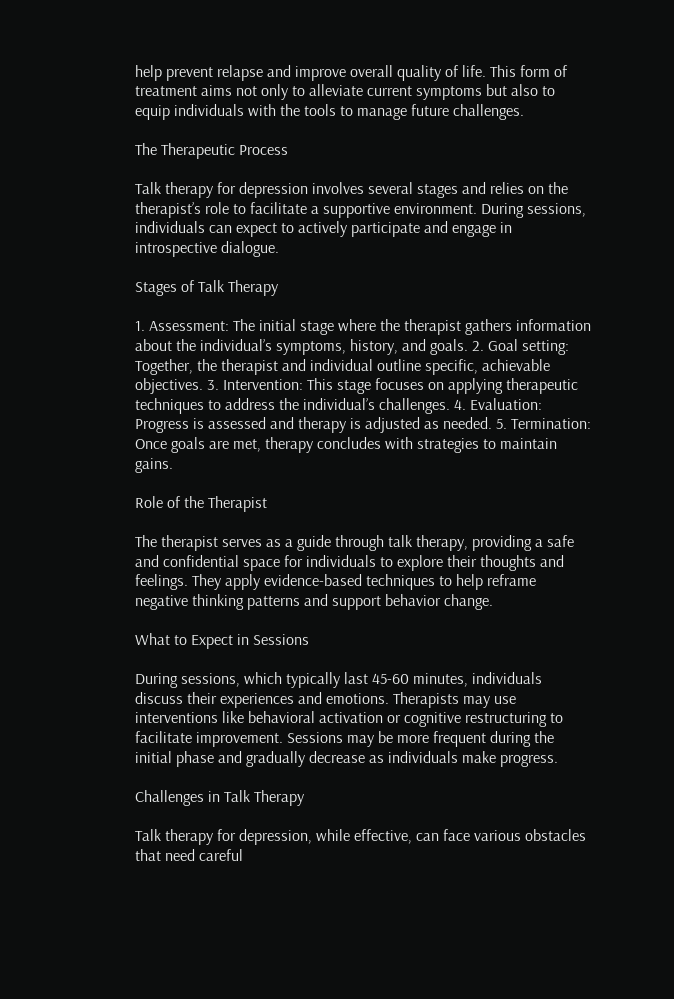help prevent relapse and improve overall quality of life. This form of treatment aims not only to alleviate current symptoms but also to equip individuals with the tools to manage future challenges.

The Therapeutic Process

Talk therapy for depression involves several stages and relies on the therapist’s role to facilitate a supportive environment. During sessions, individuals can expect to actively participate and engage in introspective dialogue.

Stages of Talk Therapy

1. Assessment: The initial stage where the therapist gathers information about the individual’s symptoms, history, and goals. 2. Goal setting: Together, the therapist and individual outline specific, achievable objectives. 3. Intervention: This stage focuses on applying therapeutic techniques to address the individual’s challenges. 4. Evaluation: Progress is assessed and therapy is adjusted as needed. 5. Termination: Once goals are met, therapy concludes with strategies to maintain gains.

Role of the Therapist

The therapist serves as a guide through talk therapy, providing a safe and confidential space for individuals to explore their thoughts and feelings. They apply evidence-based techniques to help reframe negative thinking patterns and support behavior change.

What to Expect in Sessions

During sessions, which typically last 45-60 minutes, individuals discuss their experiences and emotions. Therapists may use interventions like behavioral activation or cognitive restructuring to facilitate improvement. Sessions may be more frequent during the initial phase and gradually decrease as individuals make progress.

Challenges in Talk Therapy

Talk therapy for depression, while effective, can face various obstacles that need careful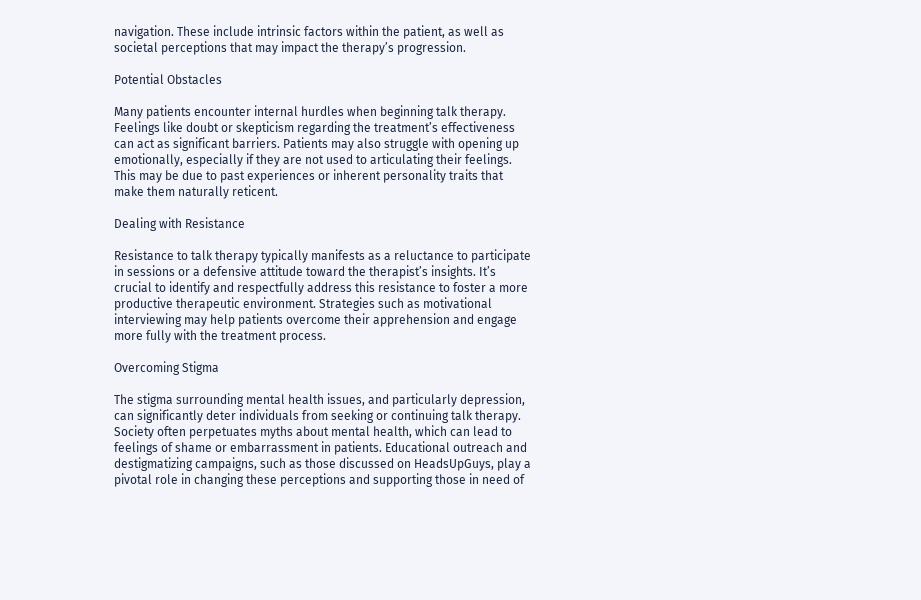navigation. These include intrinsic factors within the patient, as well as societal perceptions that may impact the therapy’s progression.

Potential Obstacles

Many patients encounter internal hurdles when beginning talk therapy. Feelings like doubt or skepticism regarding the treatment’s effectiveness can act as significant barriers. Patients may also struggle with opening up emotionally, especially if they are not used to articulating their feelings. This may be due to past experiences or inherent personality traits that make them naturally reticent.

Dealing with Resistance

Resistance to talk therapy typically manifests as a reluctance to participate in sessions or a defensive attitude toward the therapist’s insights. It’s crucial to identify and respectfully address this resistance to foster a more productive therapeutic environment. Strategies such as motivational interviewing may help patients overcome their apprehension and engage more fully with the treatment process.

Overcoming Stigma

The stigma surrounding mental health issues, and particularly depression, can significantly deter individuals from seeking or continuing talk therapy. Society often perpetuates myths about mental health, which can lead to feelings of shame or embarrassment in patients. Educational outreach and destigmatizing campaigns, such as those discussed on HeadsUpGuys, play a pivotal role in changing these perceptions and supporting those in need of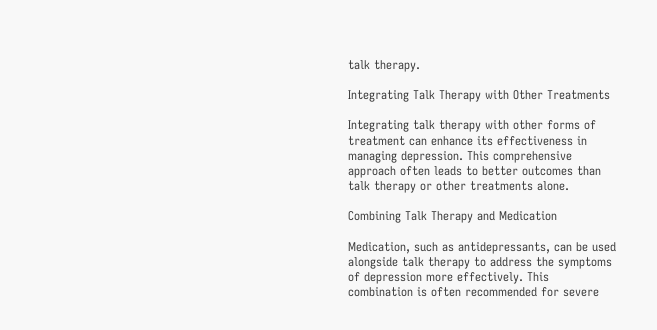talk therapy.

Integrating Talk Therapy with Other Treatments

Integrating talk therapy with other forms of treatment can enhance its effectiveness in managing depression. This comprehensive approach often leads to better outcomes than talk therapy or other treatments alone.

Combining Talk Therapy and Medication

Medication, such as antidepressants, can be used alongside talk therapy to address the symptoms of depression more effectively. This combination is often recommended for severe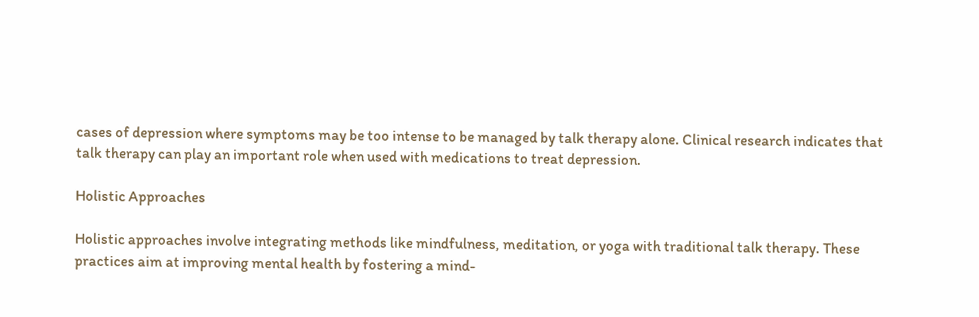cases of depression where symptoms may be too intense to be managed by talk therapy alone. Clinical research indicates that talk therapy can play an important role when used with medications to treat depression.

Holistic Approaches

Holistic approaches involve integrating methods like mindfulness, meditation, or yoga with traditional talk therapy. These practices aim at improving mental health by fostering a mind-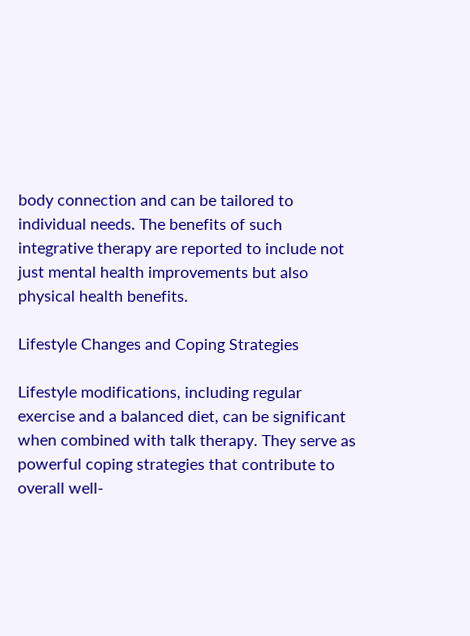body connection and can be tailored to individual needs. The benefits of such integrative therapy are reported to include not just mental health improvements but also physical health benefits.

Lifestyle Changes and Coping Strategies

Lifestyle modifications, including regular exercise and a balanced diet, can be significant when combined with talk therapy. They serve as powerful coping strategies that contribute to overall well-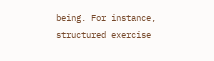being. For instance, structured exercise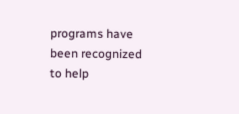programs have been recognized to help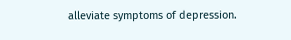alleviate symptoms of depression.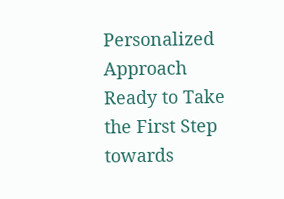Personalized Approach
Ready to Take the First Step towards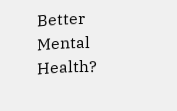Better Mental Health?